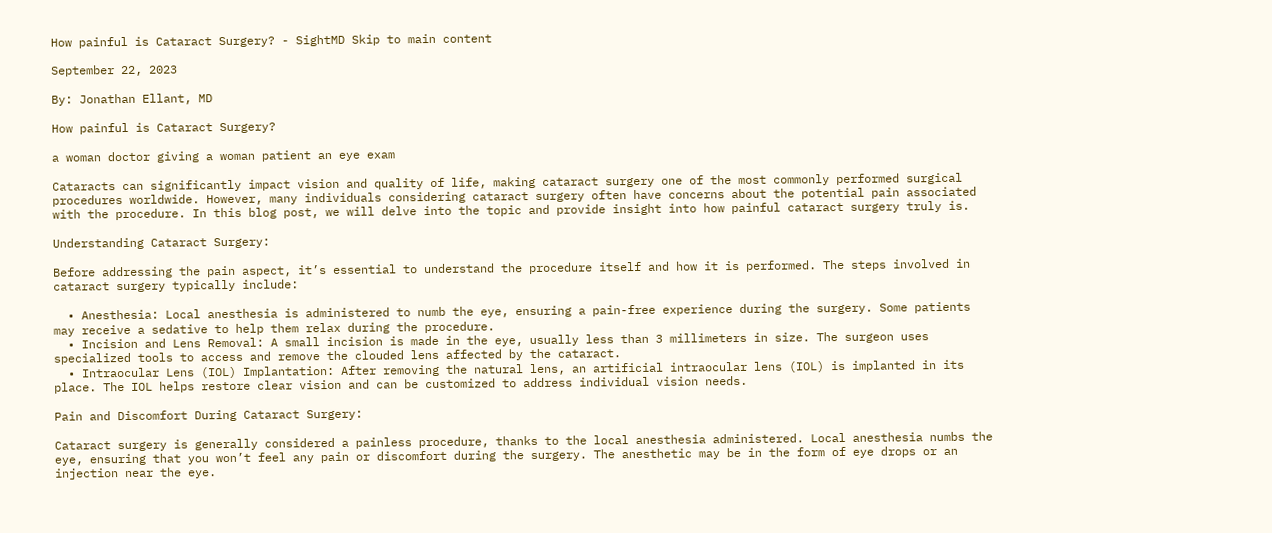How painful is Cataract Surgery? - SightMD Skip to main content

September 22, 2023

By: Jonathan Ellant, MD

How painful is Cataract Surgery?

a woman doctor giving a woman patient an eye exam

Cataracts can significantly impact vision and quality of life, making cataract surgery one of the most commonly performed surgical procedures worldwide. However, many individuals considering cataract surgery often have concerns about the potential pain associated with the procedure. In this blog post, we will delve into the topic and provide insight into how painful cataract surgery truly is.

Understanding Cataract Surgery:

Before addressing the pain aspect, it’s essential to understand the procedure itself and how it is performed. The steps involved in cataract surgery typically include:

  • Anesthesia: Local anesthesia is administered to numb the eye, ensuring a pain-free experience during the surgery. Some patients may receive a sedative to help them relax during the procedure.
  • Incision and Lens Removal: A small incision is made in the eye, usually less than 3 millimeters in size. The surgeon uses specialized tools to access and remove the clouded lens affected by the cataract.
  • Intraocular Lens (IOL) Implantation: After removing the natural lens, an artificial intraocular lens (IOL) is implanted in its place. The IOL helps restore clear vision and can be customized to address individual vision needs.

Pain and Discomfort During Cataract Surgery:

Cataract surgery is generally considered a painless procedure, thanks to the local anesthesia administered. Local anesthesia numbs the eye, ensuring that you won’t feel any pain or discomfort during the surgery. The anesthetic may be in the form of eye drops or an injection near the eye.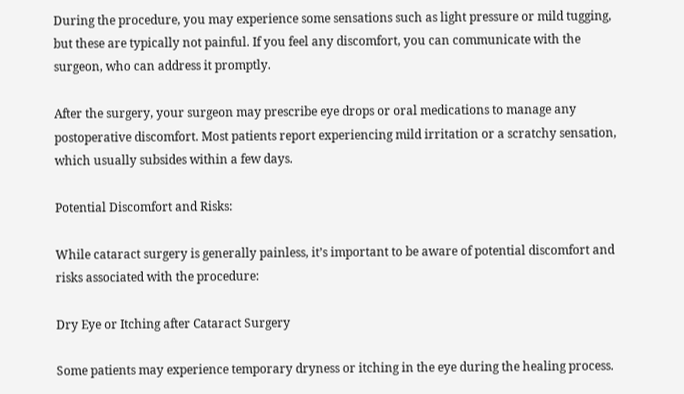During the procedure, you may experience some sensations such as light pressure or mild tugging, but these are typically not painful. If you feel any discomfort, you can communicate with the surgeon, who can address it promptly.

After the surgery, your surgeon may prescribe eye drops or oral medications to manage any postoperative discomfort. Most patients report experiencing mild irritation or a scratchy sensation, which usually subsides within a few days.

Potential Discomfort and Risks:

While cataract surgery is generally painless, it’s important to be aware of potential discomfort and risks associated with the procedure:

Dry Eye or Itching after Cataract Surgery

Some patients may experience temporary dryness or itching in the eye during the healing process.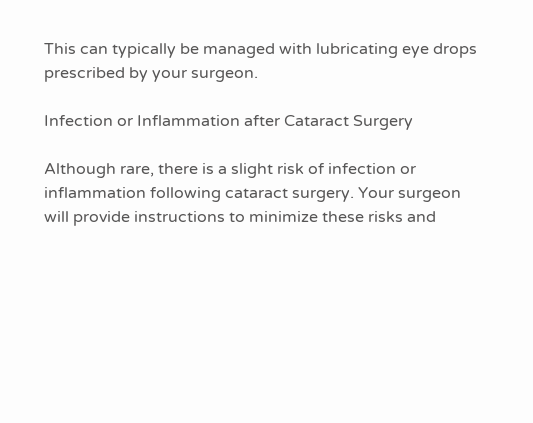This can typically be managed with lubricating eye drops prescribed by your surgeon.

Infection or Inflammation after Cataract Surgery

Although rare, there is a slight risk of infection or inflammation following cataract surgery. Your surgeon will provide instructions to minimize these risks and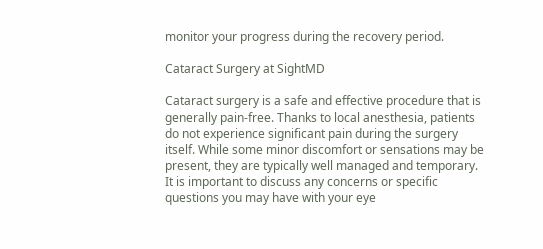monitor your progress during the recovery period.

Cataract Surgery at SightMD

Cataract surgery is a safe and effective procedure that is generally pain-free. Thanks to local anesthesia, patients do not experience significant pain during the surgery itself. While some minor discomfort or sensations may be present, they are typically well managed and temporary. It is important to discuss any concerns or specific questions you may have with your eye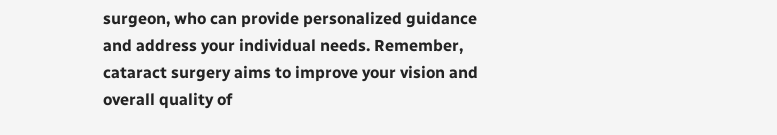surgeon, who can provide personalized guidance and address your individual needs. Remember, cataract surgery aims to improve your vision and overall quality of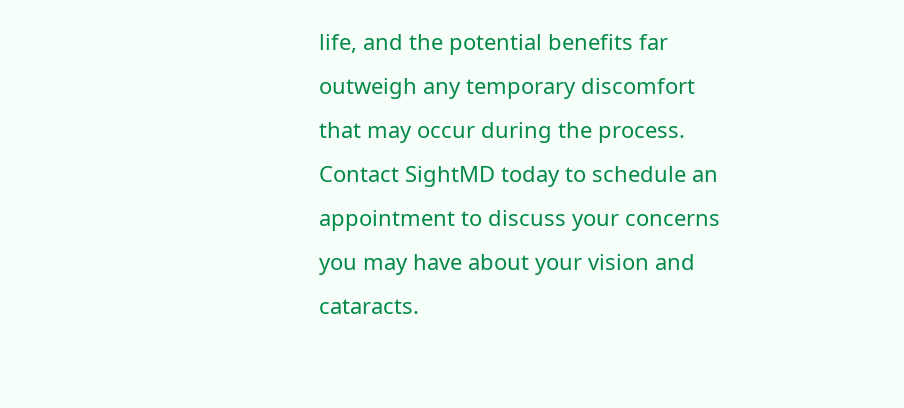life, and the potential benefits far outweigh any temporary discomfort that may occur during the process. Contact SightMD today to schedule an appointment to discuss your concerns you may have about your vision and cataracts.